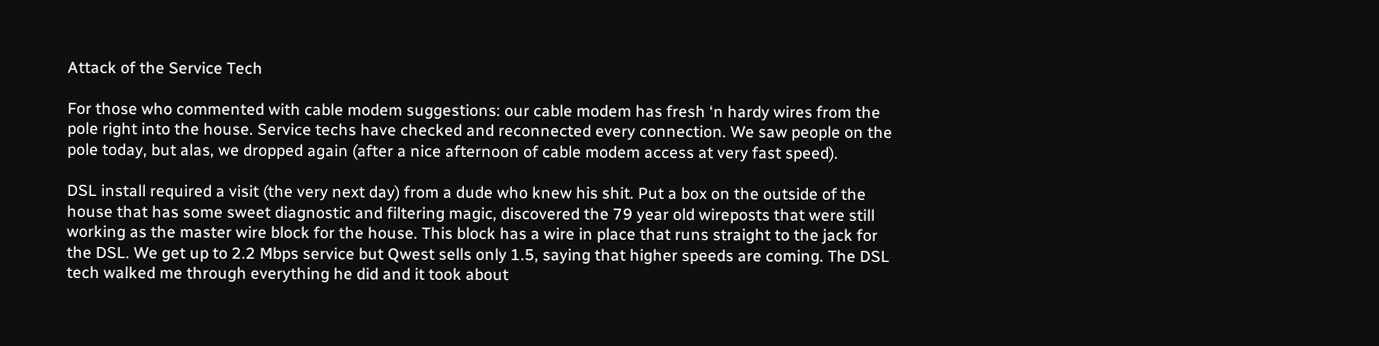Attack of the Service Tech

For those who commented with cable modem suggestions: our cable modem has fresh ‘n hardy wires from the pole right into the house. Service techs have checked and reconnected every connection. We saw people on the pole today, but alas, we dropped again (after a nice afternoon of cable modem access at very fast speed).

DSL install required a visit (the very next day) from a dude who knew his shit. Put a box on the outside of the house that has some sweet diagnostic and filtering magic, discovered the 79 year old wireposts that were still working as the master wire block for the house. This block has a wire in place that runs straight to the jack for the DSL. We get up to 2.2 Mbps service but Qwest sells only 1.5, saying that higher speeds are coming. The DSL tech walked me through everything he did and it took about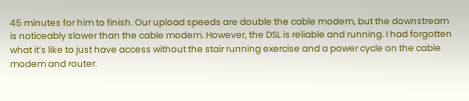45 minutes for him to finish. Our upload speeds are double the cable modem, but the downstream is noticeably slower than the cable modem. However, the DSL is reliable and running. I had forgotten what it’s like to just have access without the stair running exercise and a power cycle on the cable modem and router.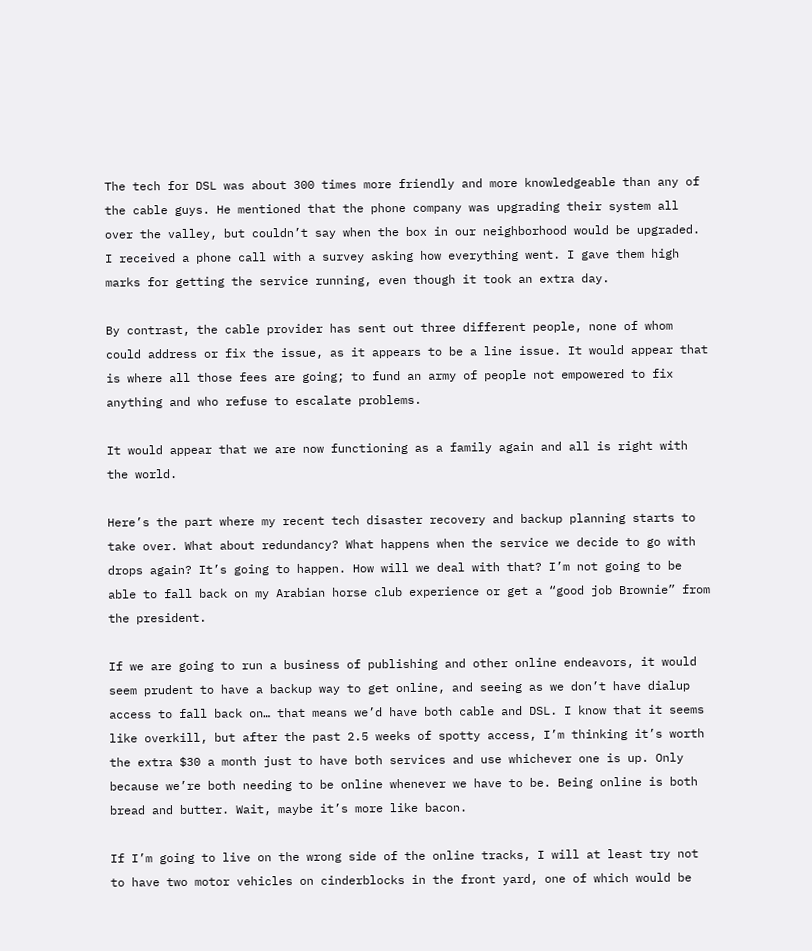The tech for DSL was about 300 times more friendly and more knowledgeable than any of the cable guys. He mentioned that the phone company was upgrading their system all over the valley, but couldn’t say when the box in our neighborhood would be upgraded. I received a phone call with a survey asking how everything went. I gave them high marks for getting the service running, even though it took an extra day.

By contrast, the cable provider has sent out three different people, none of whom could address or fix the issue, as it appears to be a line issue. It would appear that is where all those fees are going; to fund an army of people not empowered to fix anything and who refuse to escalate problems.

It would appear that we are now functioning as a family again and all is right with the world.

Here’s the part where my recent tech disaster recovery and backup planning starts to take over. What about redundancy? What happens when the service we decide to go with drops again? It’s going to happen. How will we deal with that? I’m not going to be able to fall back on my Arabian horse club experience or get a “good job Brownie” from the president.

If we are going to run a business of publishing and other online endeavors, it would seem prudent to have a backup way to get online, and seeing as we don’t have dialup access to fall back on… that means we’d have both cable and DSL. I know that it seems like overkill, but after the past 2.5 weeks of spotty access, I’m thinking it’s worth the extra $30 a month just to have both services and use whichever one is up. Only because we’re both needing to be online whenever we have to be. Being online is both bread and butter. Wait, maybe it’s more like bacon.

If I’m going to live on the wrong side of the online tracks, I will at least try not to have two motor vehicles on cinderblocks in the front yard, one of which would be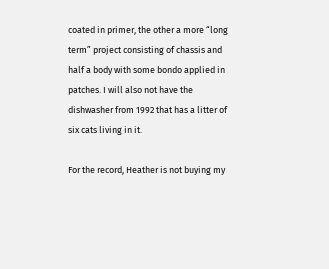coated in primer, the other a more “long term” project consisting of chassis and half a body with some bondo applied in patches. I will also not have the dishwasher from 1992 that has a litter of six cats living in it.

For the record, Heather is not buying my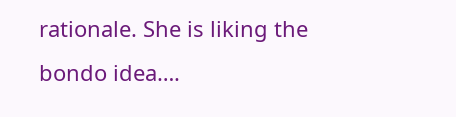rationale. She is liking the bondo idea….